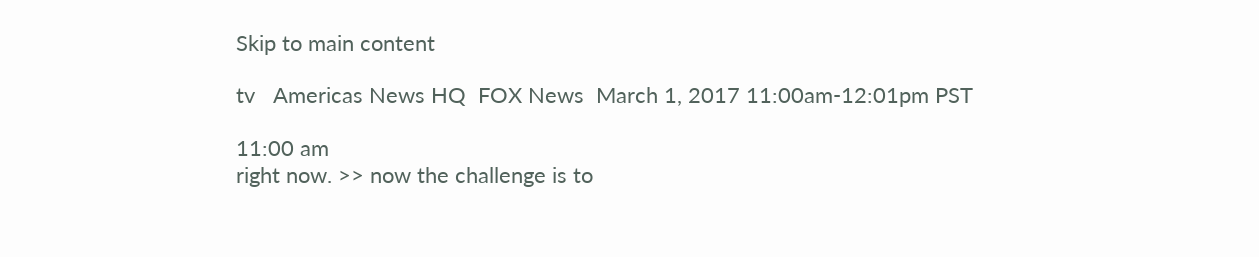Skip to main content

tv   Americas News HQ  FOX News  March 1, 2017 11:00am-12:01pm PST

11:00 am
right now. >> now the challenge is to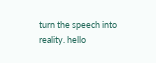turn the speech into reality. hello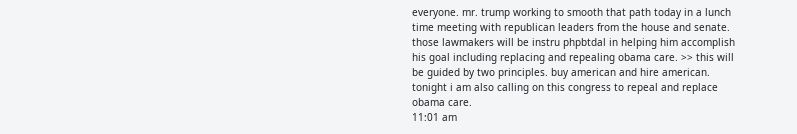everyone. mr. trump working to smooth that path today in a lunch time meeting with republican leaders from the house and senate. those lawmakers will be instru phpbtdal in helping him accomplish his goal including replacing and repealing obama care. >> this will be guided by two principles. buy american and hire american. tonight i am also calling on this congress to repeal and replace obama care.
11:01 am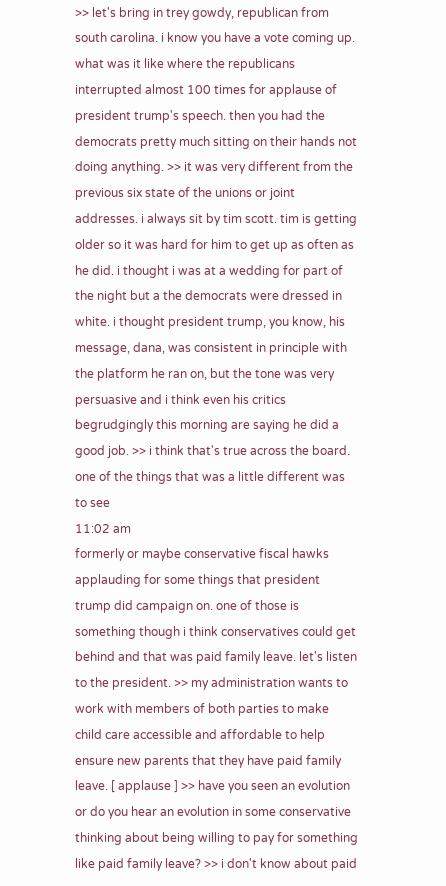>> let's bring in trey gowdy, republican from south carolina. i know you have a vote coming up. what was it like where the republicans interrupted almost 100 times for applause of president trump's speech. then you had the democrats pretty much sitting on their hands not doing anything. >> it was very different from the previous six state of the unions or joint addresses. i always sit by tim scott. tim is getting older so it was hard for him to get up as often as he did. i thought i was at a wedding for part of the night but a the democrats were dressed in white. i thought president trump, you know, his message, dana, was consistent in principle with the platform he ran on, but the tone was very persuasive and i think even his critics begrudgingly this morning are saying he did a good job. >> i think that's true across the board. one of the things that was a little different was to see
11:02 am
formerly or maybe conservative fiscal hawks applauding for some things that president trump did campaign on. one of those is something though i think conservatives could get behind and that was paid family leave. let's listen to the president. >> my administration wants to work with members of both parties to make child care accessible and affordable to help ensure new parents that they have paid family leave. [ applause ] >> have you seen an evolution or do you hear an evolution in some conservative thinking about being willing to pay for something like paid family leave? >> i don't know about paid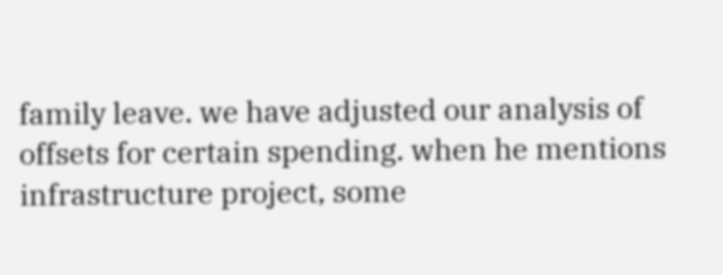family leave. we have adjusted our analysis of offsets for certain spending. when he mentions infrastructure project, some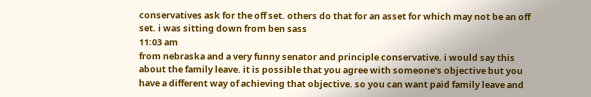conservatives ask for the off set. others do that for an asset for which may not be an off set. i was sitting down from ben sass
11:03 am
from nebraska and a very funny senator and principle conservative. i would say this about the family leave. it is possible that you agree with someone's objective but you have a different way of achieving that objective. so you can want paid family leave and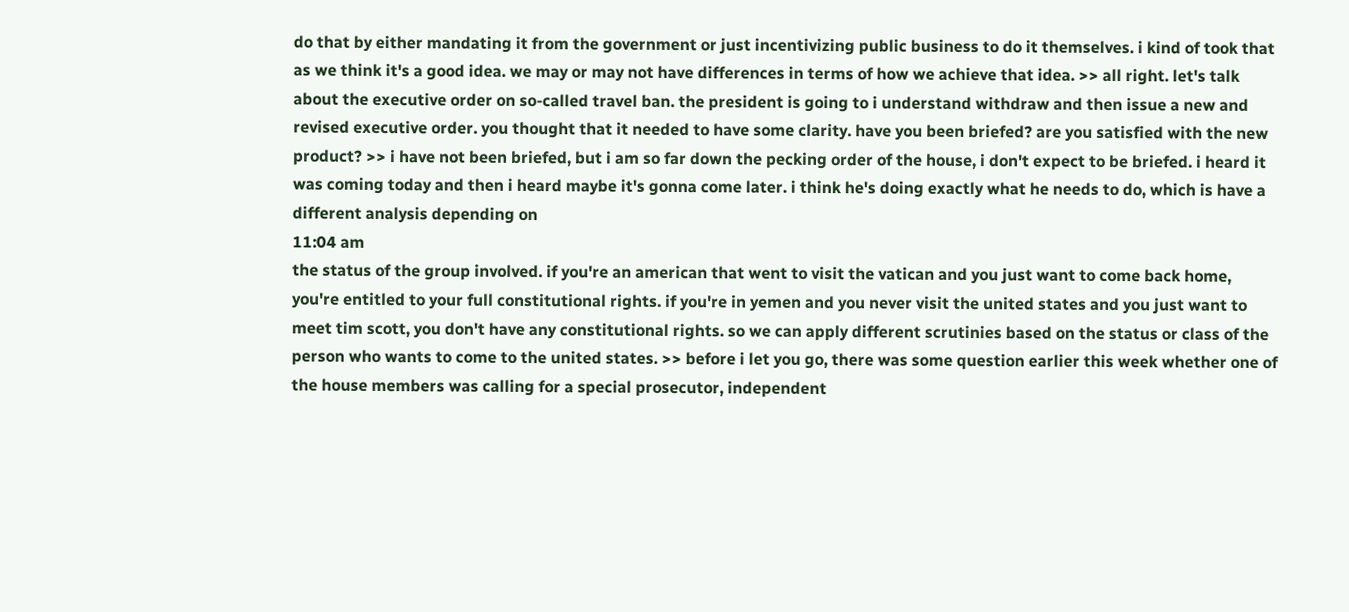do that by either mandating it from the government or just incentivizing public business to do it themselves. i kind of took that as we think it's a good idea. we may or may not have differences in terms of how we achieve that idea. >> all right. let's talk about the executive order on so-called travel ban. the president is going to i understand withdraw and then issue a new and revised executive order. you thought that it needed to have some clarity. have you been briefed? are you satisfied with the new product? >> i have not been briefed, but i am so far down the pecking order of the house, i don't expect to be briefed. i heard it was coming today and then i heard maybe it's gonna come later. i think he's doing exactly what he needs to do, which is have a different analysis depending on
11:04 am
the status of the group involved. if you're an american that went to visit the vatican and you just want to come back home, you're entitled to your full constitutional rights. if you're in yemen and you never visit the united states and you just want to meet tim scott, you don't have any constitutional rights. so we can apply different scrutinies based on the status or class of the person who wants to come to the united states. >> before i let you go, there was some question earlier this week whether one of the house members was calling for a special prosecutor, independent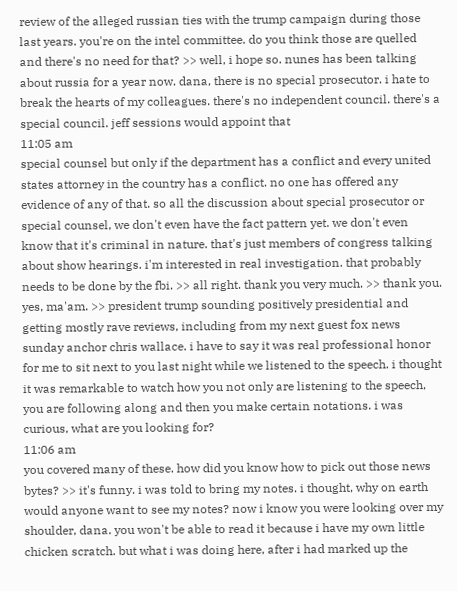review of the alleged russian ties with the trump campaign during those last years. you're on the intel committee. do you think those are quelled and there's no need for that? >> well, i hope so. nunes has been talking about russia for a year now. dana, there is no special prosecutor. i hate to break the hearts of my colleagues. there's no independent council. there's a special council. jeff sessions would appoint that
11:05 am
special counsel but only if the department has a conflict and every united states attorney in the country has a conflict. no one has offered any evidence of any of that. so all the discussion about special prosecutor or special counsel, we don't even have the fact pattern yet. we don't even know that it's criminal in nature. that's just members of congress talking about show hearings. i'm interested in real investigation. that probably needs to be done by the fbi. >> all right. thank you very much. >> thank you. yes, ma'am. >> president trump sounding positively presidential and getting mostly rave reviews, including from my next guest fox news sunday anchor chris wallace. i have to say it was real professional honor for me to sit next to you last night while we listened to the speech. i thought it was remarkable to watch how you not only are listening to the speech, you are following along and then you make certain notations. i was curious, what are you looking for?
11:06 am
you covered many of these. how did you know how to pick out those news bytes? >> it's funny. i was told to bring my notes. i thought, why on earth would anyone want to see my notes? now i know you were looking over my shoulder, dana. you won't be able to read it because i have my own little chicken scratch. but what i was doing here, after i had marked up the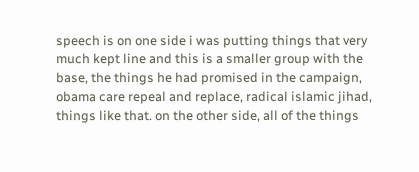speech is on one side i was putting things that very much kept line and this is a smaller group with the base, the things he had promised in the campaign, obama care repeal and replace, radical islamic jihad, things like that. on the other side, all of the things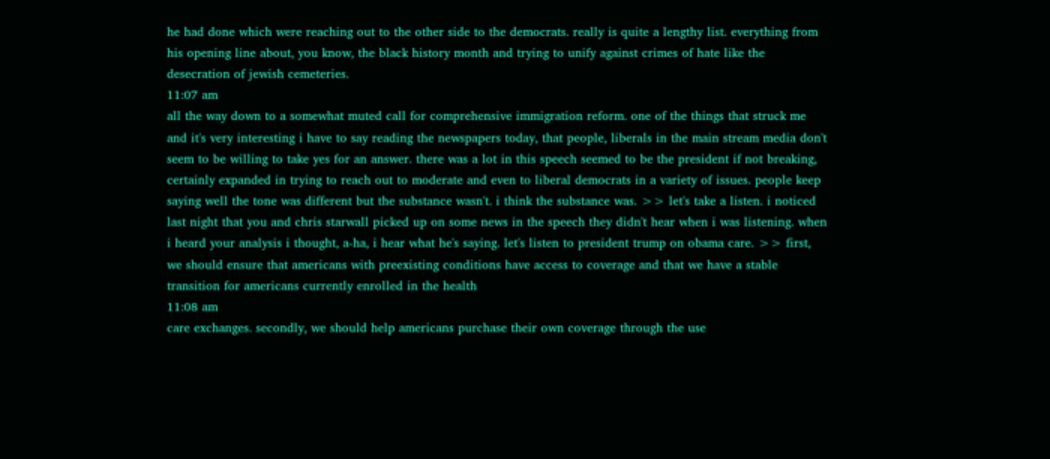he had done which were reaching out to the other side to the democrats. really is quite a lengthy list. everything from his opening line about, you know, the black history month and trying to unify against crimes of hate like the desecration of jewish cemeteries.
11:07 am
all the way down to a somewhat muted call for comprehensive immigration reform. one of the things that struck me and it's very interesting i have to say reading the newspapers today, that people, liberals in the main stream media don't seem to be willing to take yes for an answer. there was a lot in this speech seemed to be the president if not breaking, certainly expanded in trying to reach out to moderate and even to liberal democrats in a variety of issues. people keep saying well the tone was different but the substance wasn't. i think the substance was. >> let's take a listen. i noticed last night that you and chris starwall picked up on some news in the speech they didn't hear when i was listening. when i heard your analysis i thought, a-ha, i hear what he's saying. let's listen to president trump on obama care. >> first, we should ensure that americans with preexisting conditions have access to coverage and that we have a stable transition for americans currently enrolled in the health
11:08 am
care exchanges. secondly, we should help americans purchase their own coverage through the use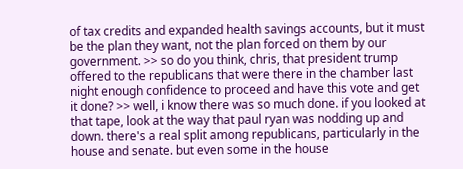of tax credits and expanded health savings accounts, but it must be the plan they want, not the plan forced on them by our government. >> so do you think, chris, that president trump offered to the republicans that were there in the chamber last night enough confidence to proceed and have this vote and get it done? >> well, i know there was so much done. if you looked at that tape, look at the way that paul ryan was nodding up and down. there's a real split among republicans, particularly in the house and senate. but even some in the house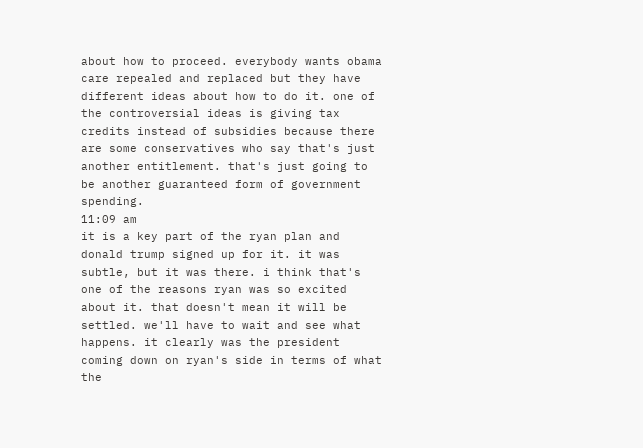about how to proceed. everybody wants obama care repealed and replaced but they have different ideas about how to do it. one of the controversial ideas is giving tax credits instead of subsidies because there are some conservatives who say that's just another entitlement. that's just going to be another guaranteed form of government spending.
11:09 am
it is a key part of the ryan plan and donald trump signed up for it. it was subtle, but it was there. i think that's one of the reasons ryan was so excited about it. that doesn't mean it will be settled. we'll have to wait and see what happens. it clearly was the president coming down on ryan's side in terms of what the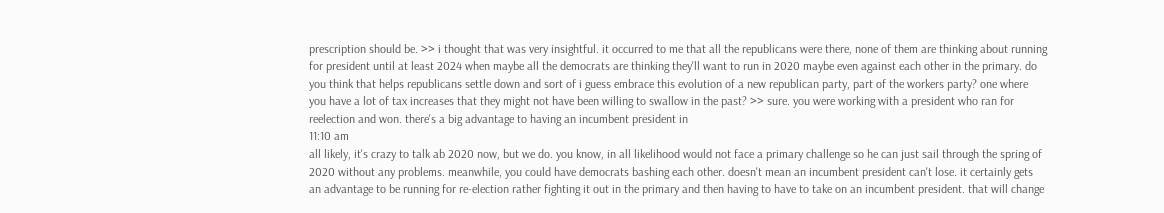prescription should be. >> i thought that was very insightful. it occurred to me that all the republicans were there, none of them are thinking about running for president until at least 2024 when maybe all the democrats are thinking they'll want to run in 2020 maybe even against each other in the primary. do you think that helps republicans settle down and sort of i guess embrace this evolution of a new republican party, part of the workers party? one where you have a lot of tax increases that they might not have been willing to swallow in the past? >> sure. you were working with a president who ran for reelection and won. there's a big advantage to having an incumbent president in
11:10 am
all likely, it's crazy to talk ab 2020 now, but we do. you know, in all likelihood would not face a primary challenge so he can just sail through the spring of 2020 without any problems. meanwhile, you could have democrats bashing each other. doesn't mean an incumbent president can't lose. it certainly gets an advantage to be running for re-election rather fighting it out in the primary and then having to have to take on an incumbent president. that will change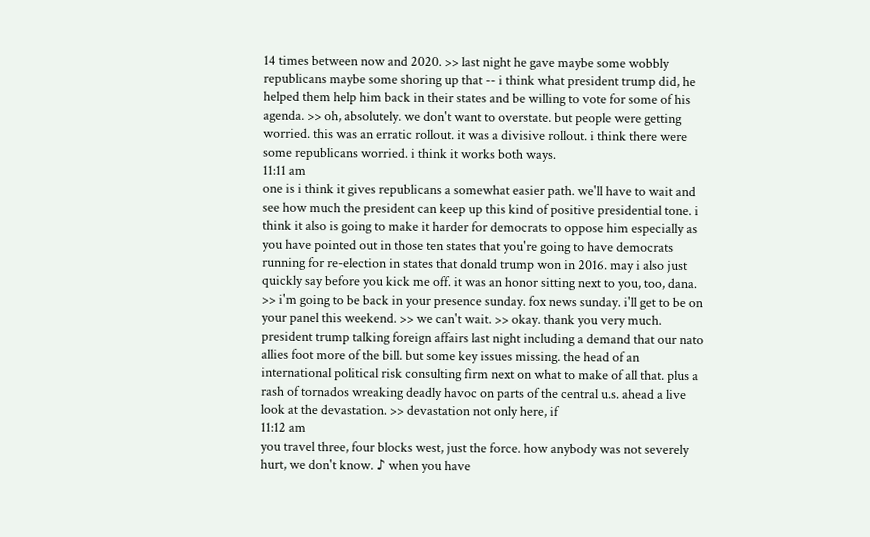14 times between now and 2020. >> last night he gave maybe some wobbly republicans maybe some shoring up that -- i think what president trump did, he helped them help him back in their states and be willing to vote for some of his agenda. >> oh, absolutely. we don't want to overstate. but people were getting worried. this was an erratic rollout. it was a divisive rollout. i think there were some republicans worried. i think it works both ways.
11:11 am
one is i think it gives republicans a somewhat easier path. we'll have to wait and see how much the president can keep up this kind of positive presidential tone. i think it also is going to make it harder for democrats to oppose him especially as you have pointed out in those ten states that you're going to have democrats running for re-election in states that donald trump won in 2016. may i also just quickly say before you kick me off. it was an honor sitting next to you, too, dana. >> i'm going to be back in your presence sunday. fox news sunday. i'll get to be on your panel this weekend. >> we can't wait. >> okay. thank you very much. president trump talking foreign affairs last night including a demand that our nato allies foot more of the bill. but some key issues missing. the head of an international political risk consulting firm next on what to make of all that. plus a rash of tornados wreaking deadly havoc on parts of the central u.s. ahead a live look at the devastation. >> devastation not only here, if
11:12 am
you travel three, four blocks west, just the force. how anybody was not severely hurt, we don't know. ♪ when you have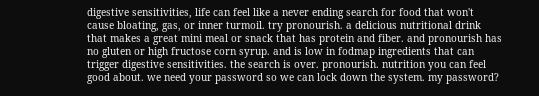digestive sensitivities, life can feel like a never ending search for food that won't cause bloating, gas, or inner turmoil. try pronourish. a delicious nutritional drink that makes a great mini meal or snack that has protein and fiber. and pronourish has no gluten or high fructose corn syrup. and is low in fodmap ingredients that can trigger digestive sensitivities. the search is over. pronourish. nutrition you can feel good about. we need your password so we can lock down the system. my password?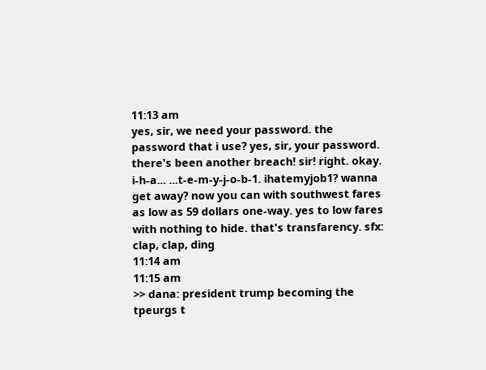11:13 am
yes, sir, we need your password. the password that i use? yes, sir, your password. there's been another breach! sir! right. okay. i-h-a... ...t-e-m-y-j-o-b-1. ihatemyjob1? wanna get away? now you can with southwest fares as low as 59 dollars one-way. yes to low fares with nothing to hide. that's transfarency. sfx: clap, clap, ding
11:14 am
11:15 am
>> dana: president trump becoming the tpeurgs t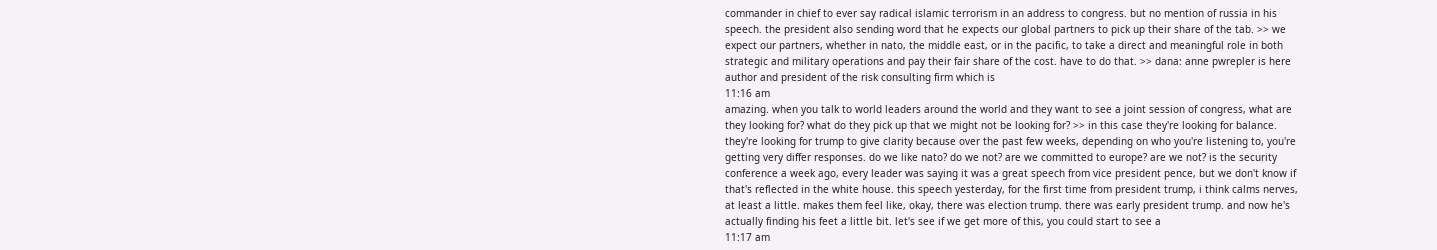commander in chief to ever say radical islamic terrorism in an address to congress. but no mention of russia in his speech. the president also sending word that he expects our global partners to pick up their share of the tab. >> we expect our partners, whether in nato, the middle east, or in the pacific, to take a direct and meaningful role in both strategic and military operations and pay their fair share of the cost. have to do that. >> dana: anne pwrepler is here author and president of the risk consulting firm which is
11:16 am
amazing. when you talk to world leaders around the world and they want to see a joint session of congress, what are they looking for? what do they pick up that we might not be looking for? >> in this case they're looking for balance. they're looking for trump to give clarity because over the past few weeks, depending on who you're listening to, you're getting very differ responses. do we like nato? do we not? are we committed to europe? are we not? is the security conference a week ago, every leader was saying it was a great speech from vice president pence, but we don't know if that's reflected in the white house. this speech yesterday, for the first time from president trump, i think calms nerves, at least a little. makes them feel like, okay, there was election trump. there was early president trump. and now he's actually finding his feet a little bit. let's see if we get more of this, you could start to see a
11:17 am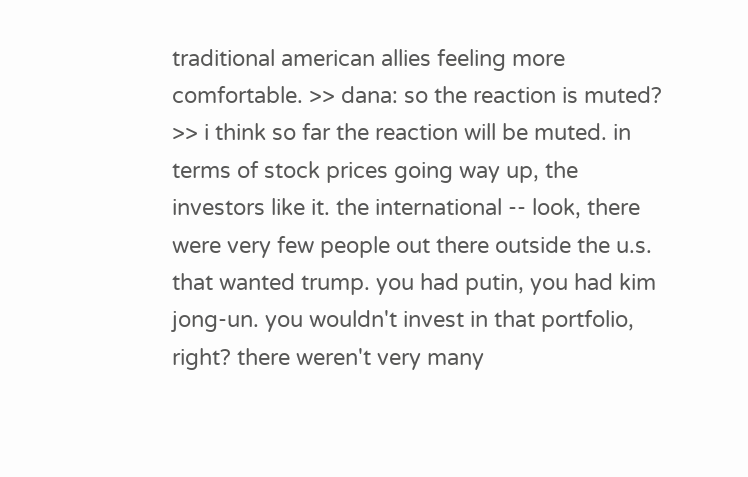traditional american allies feeling more comfortable. >> dana: so the reaction is muted? >> i think so far the reaction will be muted. in terms of stock prices going way up, the investors like it. the international -- look, there were very few people out there outside the u.s. that wanted trump. you had putin, you had kim jong-un. you wouldn't invest in that portfolio, right? there weren't very many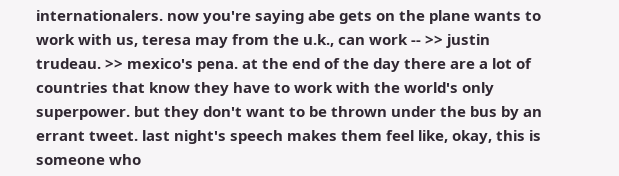internationalers. now you're saying abe gets on the plane wants to work with us, teresa may from the u.k., can work -- >> justin trudeau. >> mexico's pena. at the end of the day there are a lot of countries that know they have to work with the world's only superpower. but they don't want to be thrown under the bus by an errant tweet. last night's speech makes them feel like, okay, this is someone who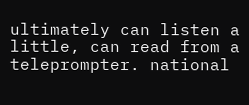ultimately can listen a little, can read from a teleprompter. national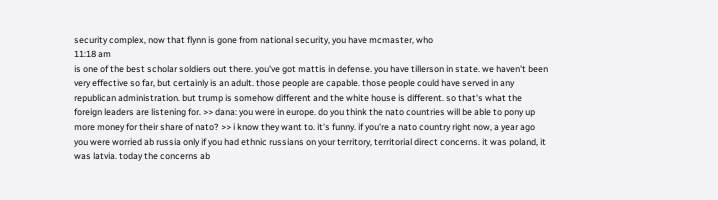security complex, now that flynn is gone from national security, you have mcmaster, who
11:18 am
is one of the best scholar soldiers out there. you've got mattis in defense. you have tillerson in state. we haven't been very effective so far, but certainly is an adult. those people are capable. those people could have served in any republican administration. but trump is somehow different and the white house is different. so that's what the foreign leaders are listening for. >> dana: you were in europe. do you think the nato countries will be able to pony up more money for their share of nato? >> i know they want to. it's funny. if you're a nato country right now, a year ago you were worried ab russia only if you had ethnic russians on your territory, territorial direct concerns. it was poland, it was latvia. today the concerns ab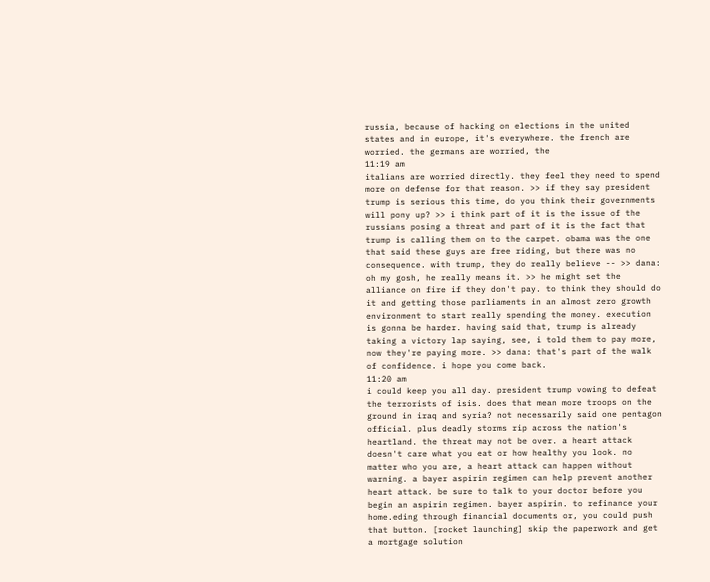russia, because of hacking on elections in the united states and in europe, it's everywhere. the french are worried. the germans are worried, the
11:19 am
italians are worried directly. they feel they need to spend more on defense for that reason. >> if they say president trump is serious this time, do you think their governments will pony up? >> i think part of it is the issue of the russians posing a threat and part of it is the fact that trump is calling them on to the carpet. obama was the one that said these guys are free riding, but there was no consequence. with trump, they do really believe -- >> dana: oh my gosh, he really means it. >> he might set the alliance on fire if they don't pay. to think they should do it and getting those parliaments in an almost zero growth environment to start really spending the money. execution is gonna be harder. having said that, trump is already taking a victory lap saying, see, i told them to pay more, now they're paying more. >> dana: that's part of the walk of confidence. i hope you come back.
11:20 am
i could keep you all day. president trump vowing to defeat the terrorists of isis. does that mean more troops on the ground in iraq and syria? not necessarily said one pentagon official. plus deadly storms rip across the nation's heartland. the threat may not be over. a heart attack doesn't care what you eat or how healthy you look. no matter who you are, a heart attack can happen without warning. a bayer aspirin regimen can help prevent another heart attack. be sure to talk to your doctor before you begin an aspirin regimen. bayer aspirin. to refinance your home.eding through financial documents or, you could push that button. [rocket launching] skip the paperwork and get a mortgage solution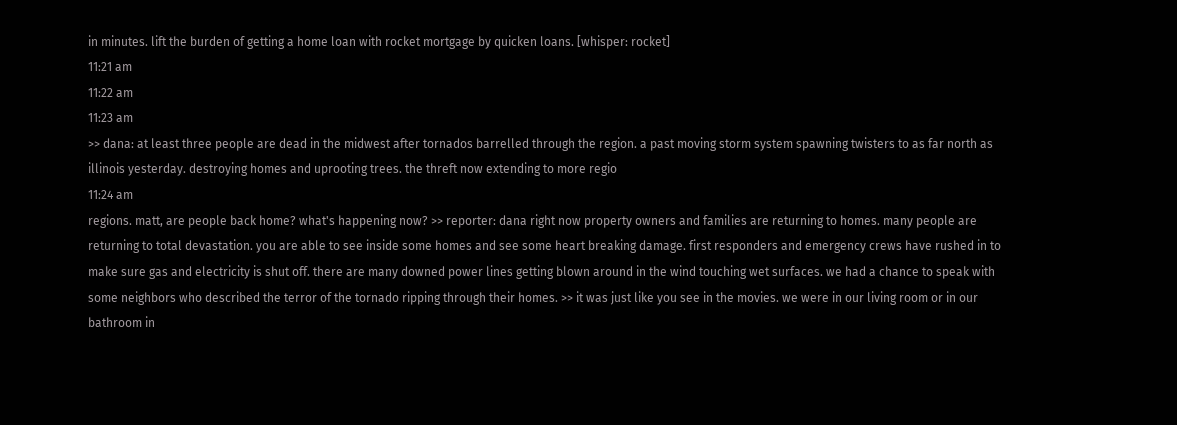in minutes. lift the burden of getting a home loan with rocket mortgage by quicken loans. [whisper: rocket]
11:21 am
11:22 am
11:23 am
>> dana: at least three people are dead in the midwest after tornados barrelled through the region. a past moving storm system spawning twisters to as far north as illinois yesterday. destroying homes and uprooting trees. the threft now extending to more regio
11:24 am
regions. matt, are people back home? what's happening now? >> reporter: dana right now property owners and families are returning to homes. many people are returning to total devastation. you are able to see inside some homes and see some heart breaking damage. first responders and emergency crews have rushed in to make sure gas and electricity is shut off. there are many downed power lines getting blown around in the wind touching wet surfaces. we had a chance to speak with some neighbors who described the terror of the tornado ripping through their homes. >> it was just like you see in the movies. we were in our living room or in our bathroom in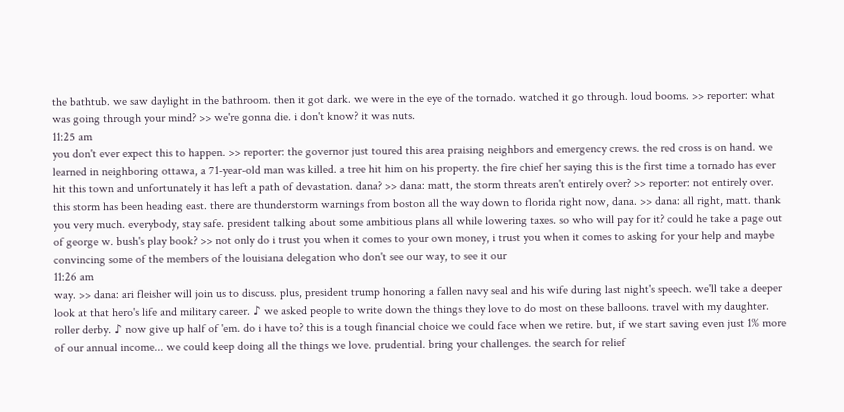the bathtub. we saw daylight in the bathroom. then it got dark. we were in the eye of the tornado. watched it go through. loud booms. >> reporter: what was going through your mind? >> we're gonna die. i don't know? it was nuts.
11:25 am
you don't ever expect this to happen. >> reporter: the governor just toured this area praising neighbors and emergency crews. the red cross is on hand. we learned in neighboring ottawa, a 71-year-old man was killed. a tree hit him on his property. the fire chief her saying this is the first time a tornado has ever hit this town and unfortunately it has left a path of devastation. dana? >> dana: matt, the storm threats aren't entirely over? >> reporter: not entirely over. this storm has been heading east. there are thunderstorm warnings from boston all the way down to florida right now, dana. >> dana: all right, matt. thank you very much. everybody, stay safe. president talking about some ambitious plans all while lowering taxes. so who will pay for it? could he take a page out of george w. bush's play book? >> not only do i trust you when it comes to your own money, i trust you when it comes to asking for your help and maybe convincing some of the members of the louisiana delegation who don't see our way, to see it our
11:26 am
way. >> dana: ari fleisher will join us to discuss. plus, president trump honoring a fallen navy seal and his wife during last night's speech. we'll take a deeper look at that hero's life and military career. ♪ we asked people to write down the things they love to do most on these balloons. travel with my daughter. roller derby. ♪ now give up half of 'em. do i have to? this is a tough financial choice we could face when we retire. but, if we start saving even just 1% more of our annual income... we could keep doing all the things we love. prudential. bring your challenges. the search for relief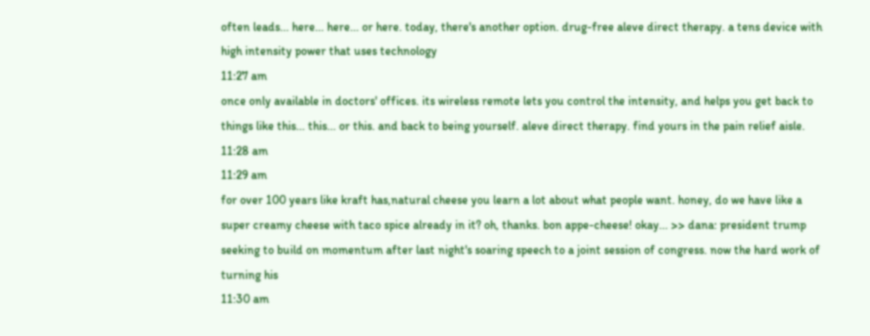often leads... here... here... or here. today, there's another option. drug-free aleve direct therapy. a tens device with high intensity power that uses technology
11:27 am
once only available in doctors' offices. its wireless remote lets you control the intensity, and helps you get back to things like this... this... or this. and back to being yourself. aleve direct therapy. find yours in the pain relief aisle.
11:28 am
11:29 am
for over 100 years like kraft has,natural cheese you learn a lot about what people want. honey, do we have like a super creamy cheese with taco spice already in it? oh, thanks. bon appe-cheese! okay... >> dana: president trump seeking to build on momentum after last night's soaring speech to a joint session of congress. now the hard work of turning his
11:30 am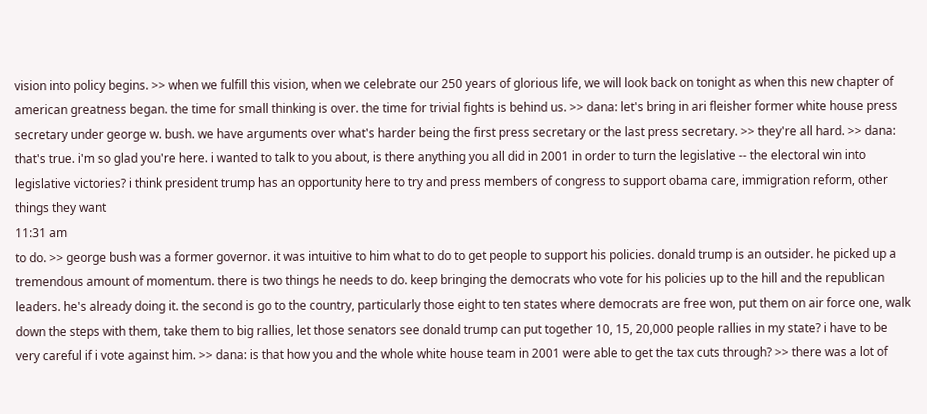vision into policy begins. >> when we fulfill this vision, when we celebrate our 250 years of glorious life, we will look back on tonight as when this new chapter of american greatness began. the time for small thinking is over. the time for trivial fights is behind us. >> dana: let's bring in ari fleisher former white house press secretary under george w. bush. we have arguments over what's harder being the first press secretary or the last press secretary. >> they're all hard. >> dana: that's true. i'm so glad you're here. i wanted to talk to you about, is there anything you all did in 2001 in order to turn the legislative -- the electoral win into legislative victories? i think president trump has an opportunity here to try and press members of congress to support obama care, immigration reform, other things they want
11:31 am
to do. >> george bush was a former governor. it was intuitive to him what to do to get people to support his policies. donald trump is an outsider. he picked up a tremendous amount of momentum. there is two things he needs to do. keep bringing the democrats who vote for his policies up to the hill and the republican leaders. he's already doing it. the second is go to the country, particularly those eight to ten states where democrats are free won, put them on air force one, walk down the steps with them, take them to big rallies, let those senators see donald trump can put together 10, 15, 20,000 people rallies in my state? i have to be very careful if i vote against him. >> dana: is that how you and the whole white house team in 2001 were able to get the tax cuts through? >> there was a lot of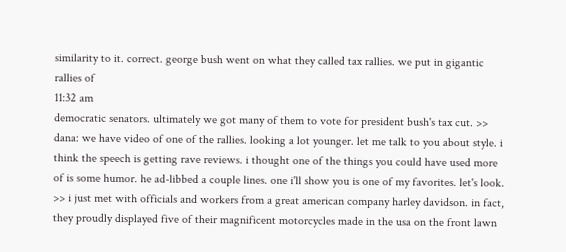similarity to it. correct. george bush went on what they called tax rallies. we put in gigantic rallies of
11:32 am
democratic senators. ultimately we got many of them to vote for president bush's tax cut. >> dana: we have video of one of the rallies. looking a lot younger. let me talk to you about style. i think the speech is getting rave reviews. i thought one of the things you could have used more of is some humor. he ad-libbed a couple lines. one i'll show you is one of my favorites. let's look. >> i just met with officials and workers from a great american company harley davidson. in fact, they proudly displayed five of their magnificent motorcycles made in the usa on the front lawn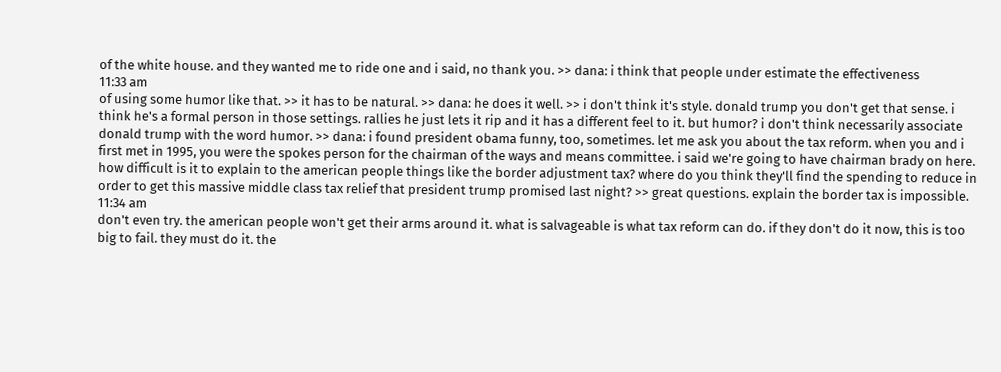of the white house. and they wanted me to ride one and i said, no thank you. >> dana: i think that people under estimate the effectiveness
11:33 am
of using some humor like that. >> it has to be natural. >> dana: he does it well. >> i don't think it's style. donald trump you don't get that sense. i think he's a formal person in those settings. rallies he just lets it rip and it has a different feel to it. but humor? i don't think necessarily associate donald trump with the word humor. >> dana: i found president obama funny, too, sometimes. let me ask you about the tax reform. when you and i first met in 1995, you were the spokes person for the chairman of the ways and means committee. i said we're going to have chairman brady on here. how difficult is it to explain to the american people things like the border adjustment tax? where do you think they'll find the spending to reduce in order to get this massive middle class tax relief that president trump promised last night? >> great questions. explain the border tax is impossible.
11:34 am
don't even try. the american people won't get their arms around it. what is salvageable is what tax reform can do. if they don't do it now, this is too big to fail. they must do it. the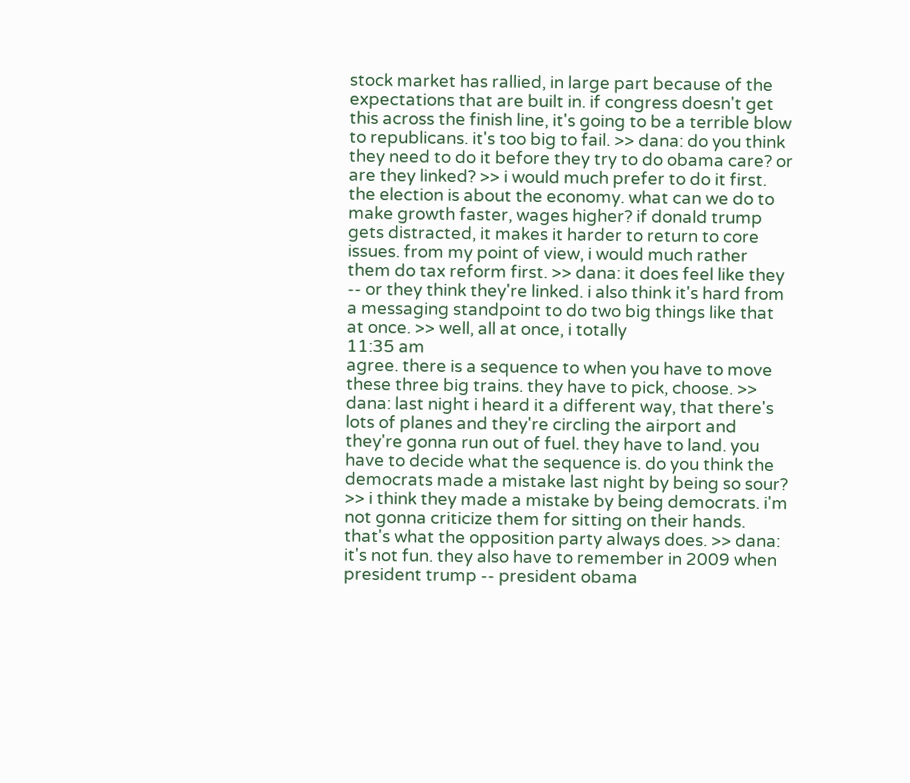stock market has rallied, in large part because of the expectations that are built in. if congress doesn't get this across the finish line, it's going to be a terrible blow to republicans. it's too big to fail. >> dana: do you think they need to do it before they try to do obama care? or are they linked? >> i would much prefer to do it first. the election is about the economy. what can we do to make growth faster, wages higher? if donald trump gets distracted, it makes it harder to return to core issues. from my point of view, i would much rather them do tax reform first. >> dana: it does feel like they -- or they think they're linked. i also think it's hard from a messaging standpoint to do two big things like that at once. >> well, all at once, i totally
11:35 am
agree. there is a sequence to when you have to move these three big trains. they have to pick, choose. >> dana: last night i heard it a different way, that there's lots of planes and they're circling the airport and they're gonna run out of fuel. they have to land. you have to decide what the sequence is. do you think the democrats made a mistake last night by being so sour? >> i think they made a mistake by being democrats. i'm not gonna criticize them for sitting on their hands. that's what the opposition party always does. >> dana: it's not fun. they also have to remember in 2009 when president trump -- president obama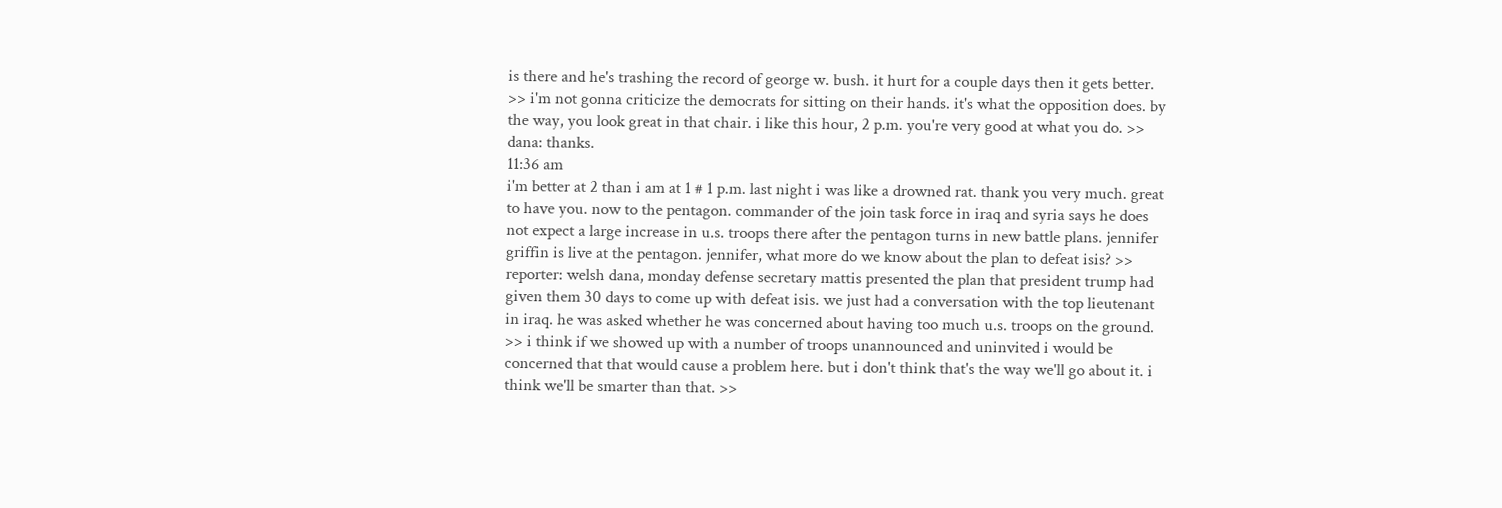is there and he's trashing the record of george w. bush. it hurt for a couple days then it gets better. >> i'm not gonna criticize the democrats for sitting on their hands. it's what the opposition does. by the way, you look great in that chair. i like this hour, 2 p.m. you're very good at what you do. >> dana: thanks.
11:36 am
i'm better at 2 than i am at 1 # 1 p.m. last night i was like a drowned rat. thank you very much. great to have you. now to the pentagon. commander of the join task force in iraq and syria says he does not expect a large increase in u.s. troops there after the pentagon turns in new battle plans. jennifer griffin is live at the pentagon. jennifer, what more do we know about the plan to defeat isis? >> reporter: welsh dana, monday defense secretary mattis presented the plan that president trump had given them 30 days to come up with defeat isis. we just had a conversation with the top lieutenant in iraq. he was asked whether he was concerned about having too much u.s. troops on the ground. >> i think if we showed up with a number of troops unannounced and uninvited i would be concerned that that would cause a problem here. but i don't think that's the way we'll go about it. i think we'll be smarter than that. >>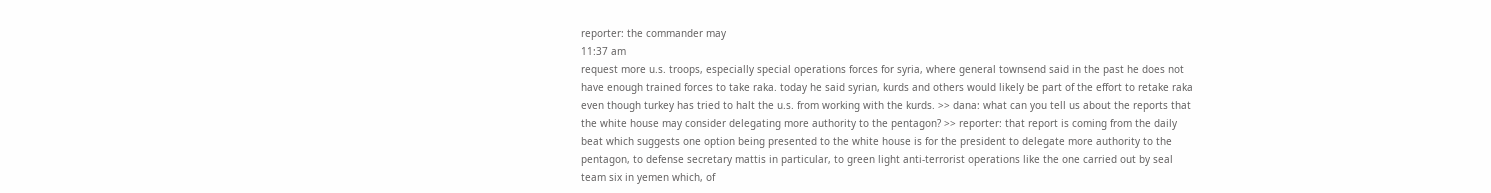reporter: the commander may
11:37 am
request more u.s. troops, especially special operations forces for syria, where general townsend said in the past he does not have enough trained forces to take raka. today he said syrian, kurds and others would likely be part of the effort to retake raka even though turkey has tried to halt the u.s. from working with the kurds. >> dana: what can you tell us about the reports that the white house may consider delegating more authority to the pentagon? >> reporter: that report is coming from the daily beat which suggests one option being presented to the white house is for the president to delegate more authority to the pentagon, to defense secretary mattis in particular, to green light anti-terrorist operations like the one carried out by seal team six in yemen which, of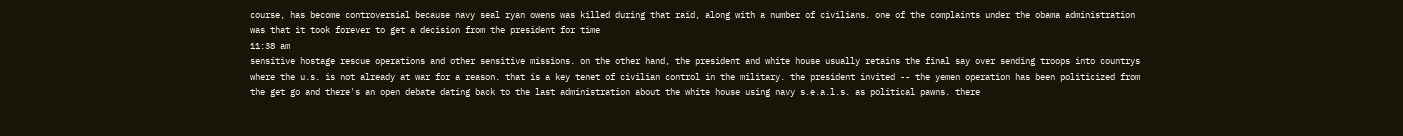course, has become controversial because navy seal ryan owens was killed during that raid, along with a number of civilians. one of the complaints under the obama administration was that it took forever to get a decision from the president for time
11:38 am
sensitive hostage rescue operations and other sensitive missions. on the other hand, the president and white house usually retains the final say over sending troops into countrys where the u.s. is not already at war for a reason. that is a key tenet of civilian control in the military. the president invited -- the yemen operation has been politicized from the get go and there's an open debate dating back to the last administration about the white house using navy s.e.a.l.s. as political pawns. there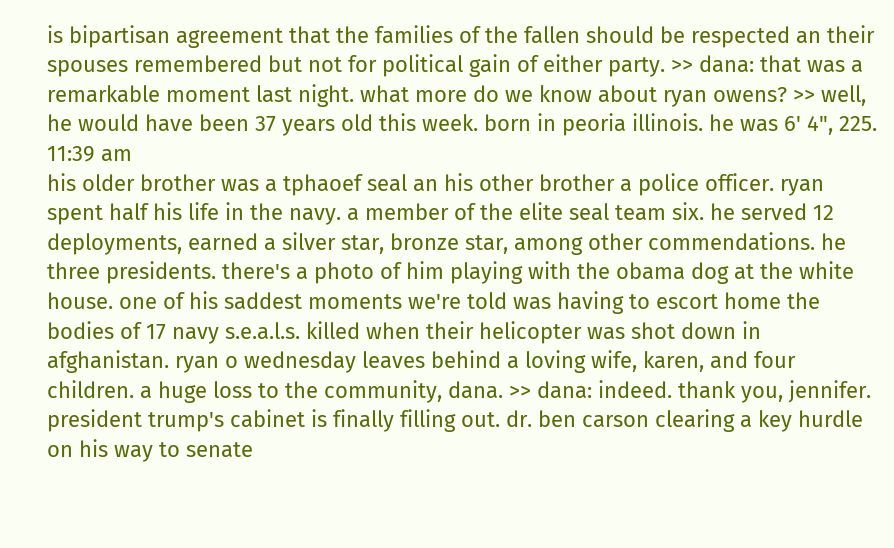is bipartisan agreement that the families of the fallen should be respected an their spouses remembered but not for political gain of either party. >> dana: that was a remarkable moment last night. what more do we know about ryan owens? >> well, he would have been 37 years old this week. born in peoria illinois. he was 6' 4", 225.
11:39 am
his older brother was a tphaoef seal an his other brother a police officer. ryan spent half his life in the navy. a member of the elite seal team six. he served 12 deployments, earned a silver star, bronze star, among other commendations. he three presidents. there's a photo of him playing with the obama dog at the white house. one of his saddest moments we're told was having to escort home the bodies of 17 navy s.e.a.l.s. killed when their helicopter was shot down in afghanistan. ryan o wednesday leaves behind a loving wife, karen, and four children. a huge loss to the community, dana. >> dana: indeed. thank you, jennifer. president trump's cabinet is finally filling out. dr. ben carson clearing a key hurdle on his way to senate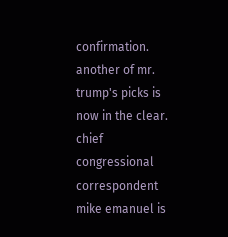confirmation. another of mr. trump's picks is now in the clear. chief congressional correspondent mike emanuel is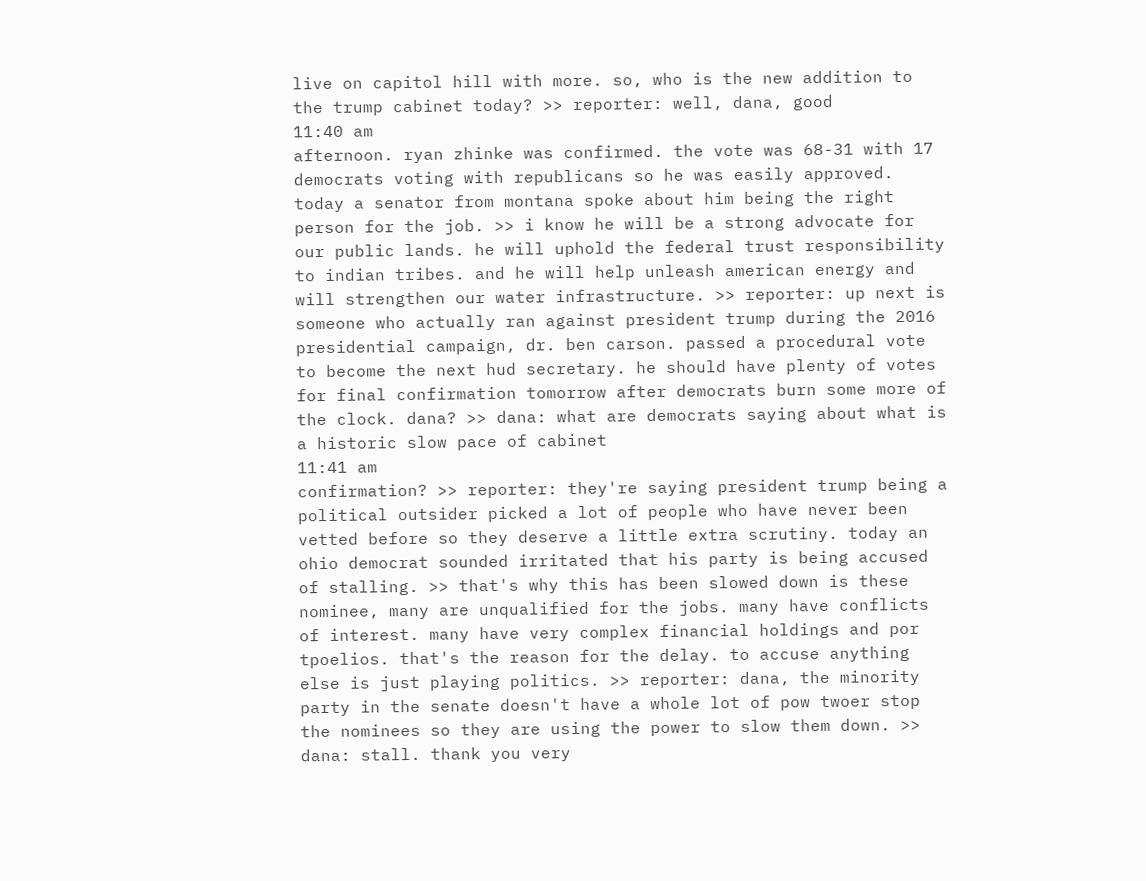live on capitol hill with more. so, who is the new addition to the trump cabinet today? >> reporter: well, dana, good
11:40 am
afternoon. ryan zhinke was confirmed. the vote was 68-31 with 17 democrats voting with republicans so he was easily approved. today a senator from montana spoke about him being the right person for the job. >> i know he will be a strong advocate for our public lands. he will uphold the federal trust responsibility to indian tribes. and he will help unleash american energy and will strengthen our water infrastructure. >> reporter: up next is someone who actually ran against president trump during the 2016 presidential campaign, dr. ben carson. passed a procedural vote to become the next hud secretary. he should have plenty of votes for final confirmation tomorrow after democrats burn some more of the clock. dana? >> dana: what are democrats saying about what is a historic slow pace of cabinet
11:41 am
confirmation? >> reporter: they're saying president trump being a political outsider picked a lot of people who have never been vetted before so they deserve a little extra scrutiny. today an ohio democrat sounded irritated that his party is being accused of stalling. >> that's why this has been slowed down is these nominee, many are unqualified for the jobs. many have conflicts of interest. many have very complex financial holdings and por tpoelios. that's the reason for the delay. to accuse anything else is just playing politics. >> reporter: dana, the minority party in the senate doesn't have a whole lot of pow twoer stop the nominees so they are using the power to slow them down. >> dana: stall. thank you very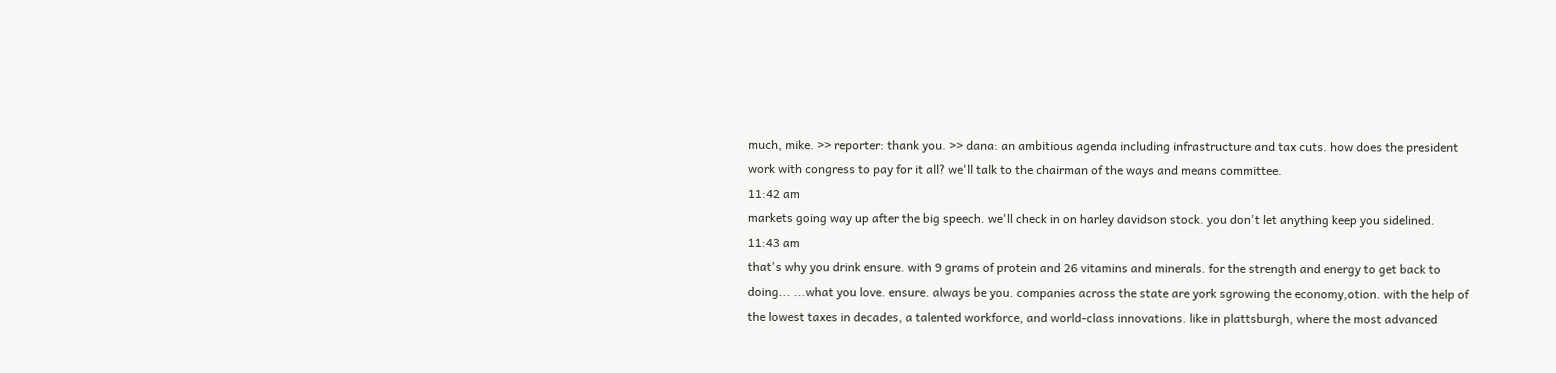much, mike. >> reporter: thank you. >> dana: an ambitious agenda including infrastructure and tax cuts. how does the president work with congress to pay for it all? we'll talk to the chairman of the ways and means committee.
11:42 am
markets going way up after the big speech. we'll check in on harley davidson stock. you don't let anything keep you sidelined.
11:43 am
that's why you drink ensure. with 9 grams of protein and 26 vitamins and minerals. for the strength and energy to get back to doing... ...what you love. ensure. always be you. companies across the state are york sgrowing the economy,otion. with the help of the lowest taxes in decades, a talented workforce, and world-class innovations. like in plattsburgh, where the most advanced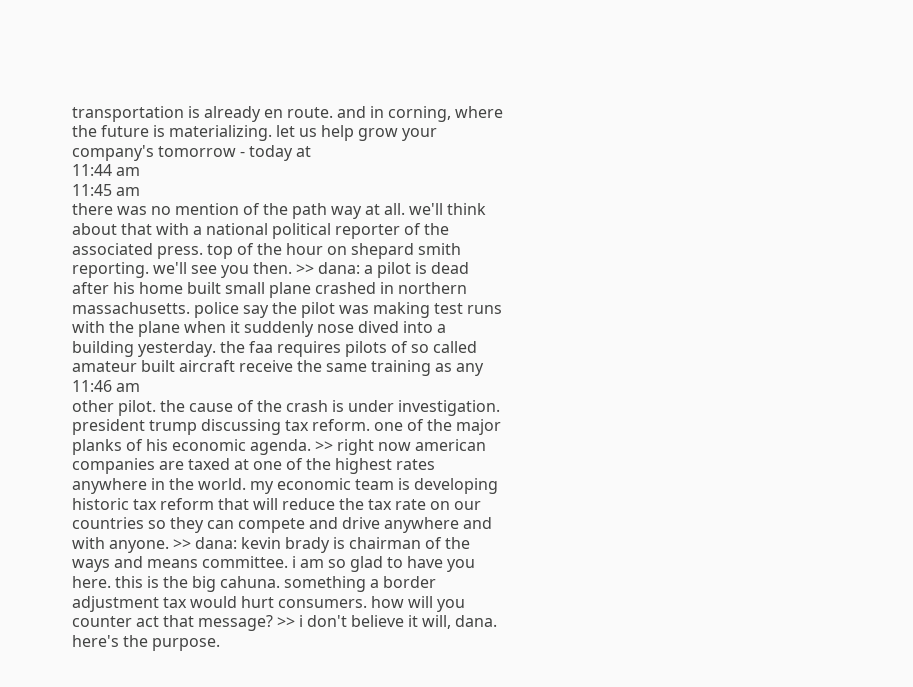transportation is already en route. and in corning, where the future is materializing. let us help grow your company's tomorrow - today at
11:44 am
11:45 am
there was no mention of the path way at all. we'll think about that with a national political reporter of the associated press. top of the hour on shepard smith reporting. we'll see you then. >> dana: a pilot is dead after his home built small plane crashed in northern massachusetts. police say the pilot was making test runs with the plane when it suddenly nose dived into a building yesterday. the faa requires pilots of so called amateur built aircraft receive the same training as any
11:46 am
other pilot. the cause of the crash is under investigation. president trump discussing tax reform. one of the major planks of his economic agenda. >> right now american companies are taxed at one of the highest rates anywhere in the world. my economic team is developing historic tax reform that will reduce the tax rate on our countries so they can compete and drive anywhere and with anyone. >> dana: kevin brady is chairman of the ways and means committee. i am so glad to have you here. this is the big cahuna. something a border adjustment tax would hurt consumers. how will you counter act that message? >> i don't believe it will, dana. here's the purpose.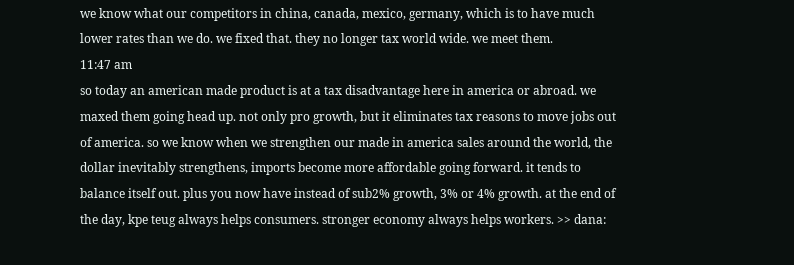we know what our competitors in china, canada, mexico, germany, which is to have much lower rates than we do. we fixed that. they no longer tax world wide. we meet them.
11:47 am
so today an american made product is at a tax disadvantage here in america or abroad. we maxed them going head up. not only pro growth, but it eliminates tax reasons to move jobs out of america. so we know when we strengthen our made in america sales around the world, the dollar inevitably strengthens, imports become more affordable going forward. it tends to balance itself out. plus you now have instead of sub2% growth, 3% or 4% growth. at the end of the day, kpe teug always helps consumers. stronger economy always helps workers. >> dana: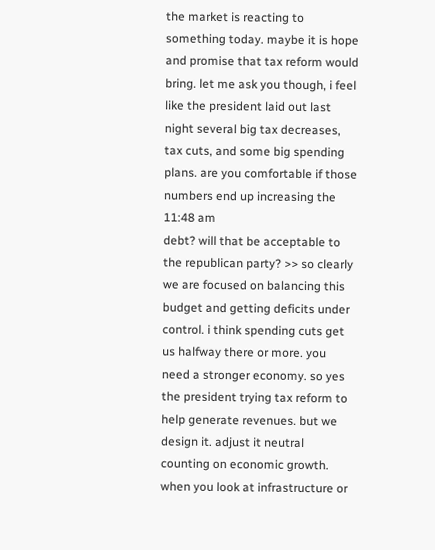the market is reacting to something today. maybe it is hope and promise that tax reform would bring. let me ask you though, i feel like the president laid out last night several big tax decreases, tax cuts, and some big spending plans. are you comfortable if those numbers end up increasing the
11:48 am
debt? will that be acceptable to the republican party? >> so clearly we are focused on balancing this budget and getting deficits under control. i think spending cuts get us halfway there or more. you need a stronger economy. so yes the president trying tax reform to help generate revenues. but we design it. adjust it neutral counting on economic growth. when you look at infrastructure or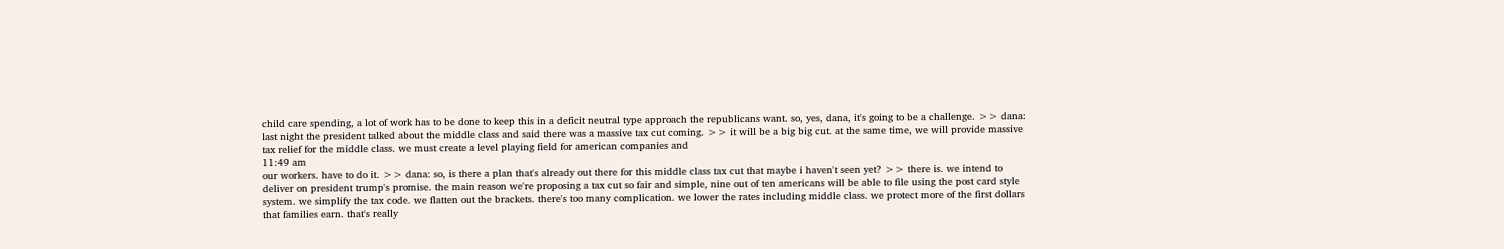child care spending, a lot of work has to be done to keep this in a deficit neutral type approach the republicans want. so, yes, dana, it's going to be a challenge. >> dana: last night the president talked about the middle class and said there was a massive tax cut coming. >> it will be a big big cut. at the same time, we will provide massive tax relief for the middle class. we must create a level playing field for american companies and
11:49 am
our workers. have to do it. >> dana: so, is there a plan that's already out there for this middle class tax cut that maybe i haven't seen yet? >> there is. we intend to deliver on president trump's promise. the main reason we're proposing a tax cut so fair and simple, nine out of ten americans will be able to file using the post card style system. we simplify the tax code. we flatten out the brackets. there's too many complication. we lower the rates including middle class. we protect more of the first dollars that families earn. that's really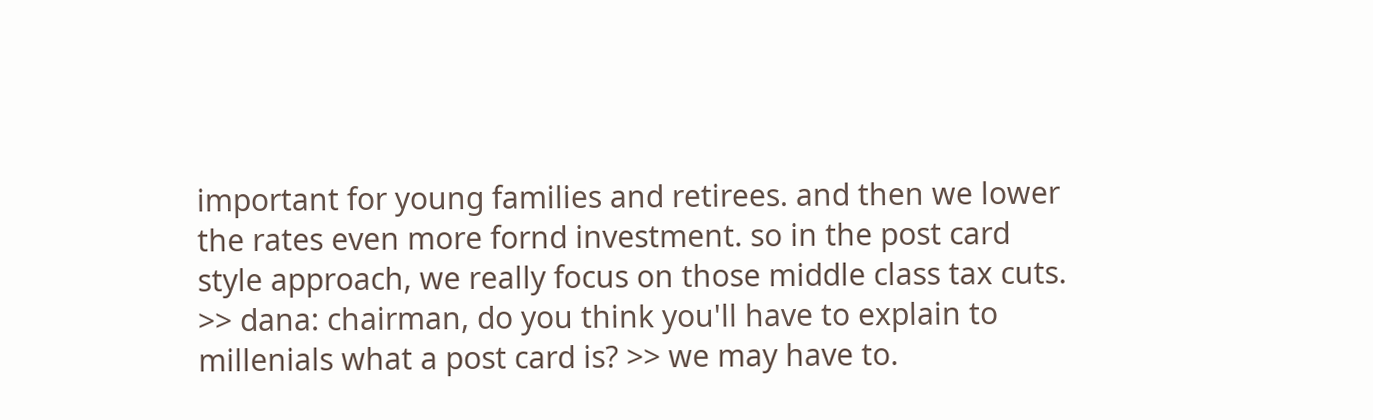important for young families and retirees. and then we lower the rates even more fornd investment. so in the post card style approach, we really focus on those middle class tax cuts. >> dana: chairman, do you think you'll have to explain to millenials what a post card is? >> we may have to.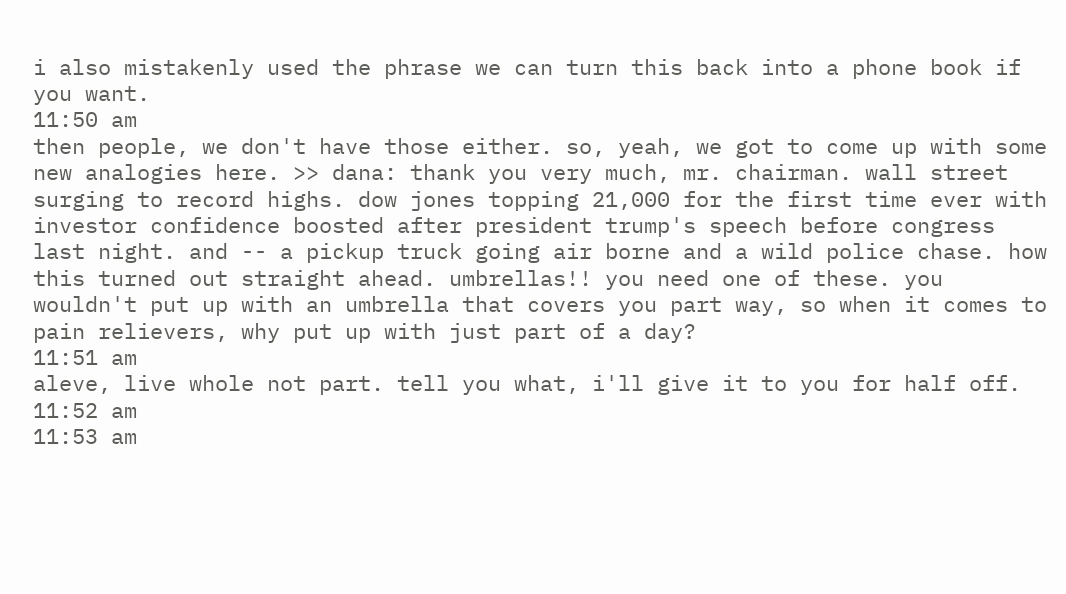i also mistakenly used the phrase we can turn this back into a phone book if you want.
11:50 am
then people, we don't have those either. so, yeah, we got to come up with some new analogies here. >> dana: thank you very much, mr. chairman. wall street surging to record highs. dow jones topping 21,000 for the first time ever with investor confidence boosted after president trump's speech before congress last night. and -- a pickup truck going air borne and a wild police chase. how this turned out straight ahead. umbrellas!! you need one of these. you wouldn't put up with an umbrella that covers you part way, so when it comes to pain relievers, why put up with just part of a day?
11:51 am
aleve, live whole not part. tell you what, i'll give it to you for half off.
11:52 am
11:53 am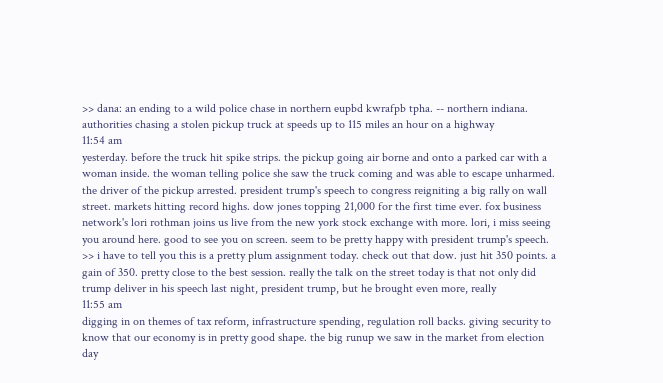>> dana: an ending to a wild police chase in northern eupbd kwrafpb tpha. -- northern indiana. authorities chasing a stolen pickup truck at speeds up to 115 miles an hour on a highway
11:54 am
yesterday. before the truck hit spike strips. the pickup going air borne and onto a parked car with a woman inside. the woman telling police she saw the truck coming and was able to escape unharmed. the driver of the pickup arrested. president trump's speech to congress reigniting a big rally on wall street. markets hitting record highs. dow jones topping 21,000 for the first time ever. fox business network's lori rothman joins us live from the new york stock exchange with more. lori, i miss seeing you around here. good to see you on screen. seem to be pretty happy with president trump's speech. >> i have to tell you this is a pretty plum assignment today. check out that dow. just hit 350 points. a gain of 350. pretty close to the best session. really the talk on the street today is that not only did trump deliver in his speech last night, president trump, but he brought even more, really
11:55 am
digging in on themes of tax reform, infrastructure spending, regulation roll backs. giving security to know that our economy is in pretty good shape. the big runup we saw in the market from election day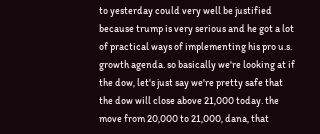to yesterday could very well be justified because trump is very serious and he got a lot of practical ways of implementing his pro u.s. growth agenda. so basically we're looking at if the dow, let's just say we're pretty safe that the dow will close above 21,000 today. the move from 20,000 to 21,000, dana, that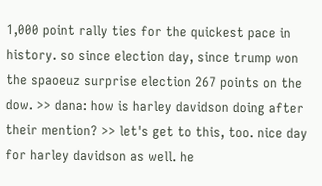1,000 point rally ties for the quickest pace in history. so since election day, since trump won the spaoeuz surprise election 267 points on the dow. >> dana: how is harley davidson doing after their mention? >> let's get to this, too. nice day for harley davidson as well. he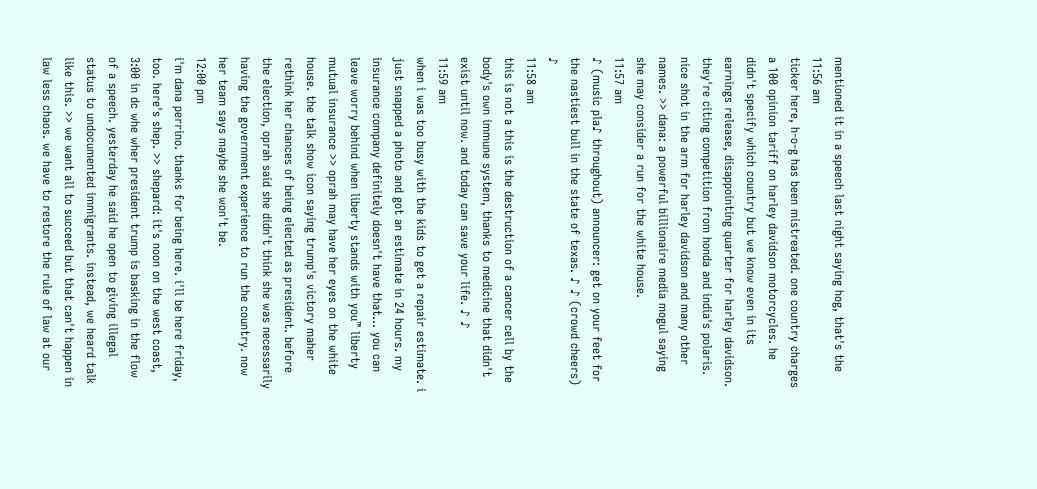mentioned it in a speech last night saying hog, that's the
11:56 am
ticker here, h-o-g has been mistreated. one country charges a 100 opinion tariff on harley davidson motorcycles. he didn't specify which country but we know even in its earnings release, disappointing quarter for harley davidson. they're citing competition from honda and india's polaris. nice shot in the arm for harley davidson and many other names. >> dana: a powerful billionaire media mogul saying she may consider a run for the white house.
11:57 am
♪ (music pla♪ throughout) announcer: get on your feet for the nastiest bull in the state of texas. ♪ ♪ (crowd cheers) ♪
11:58 am
this is not a this is the destruction of a cancer cell by the body's own immune system, thanks to medicine that didn't exist until now. and today can save your life. ♪ ♪
11:59 am
when i was too busy with the kids to get a repair estimate. i just snapped a photo and got an estimate in 24 hours. my insurance company definitely doesn't have that... you can leave worry behind when liberty stands with you™ liberty mutual insurance >> oprah may have her eyes on the white house. the talk show icon saying trump's victory maher rethink her chances of being elected as president. before the election, oprah said she didn't think she was necessarily having the government experience to run the country. now her team says maybe she won't be.
12:00 pm
i'm dana perrino. thanks for being here. i'll be here friday, too. here's shep. >> shepard: it's noon on the west coast, 3:00 in dc whe wher president trump is basking in the flow of a speech. yesterday he said he open to giving illegal status to undocumented immigrants. instead, we heard talk like this. >> we want all to succeed but that can't happen in law less chaos. we have to restore the rule of law at our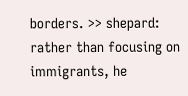borders. >> shepard: rather than focusing on immigrants, he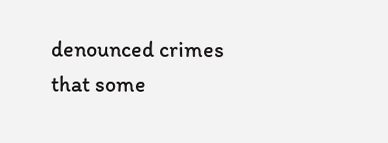denounced crimes that some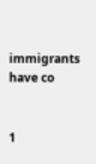immigrants have co


1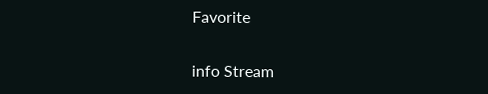Favorite

info Stream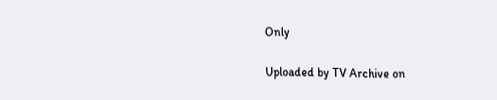Only

Uploaded by TV Archive on